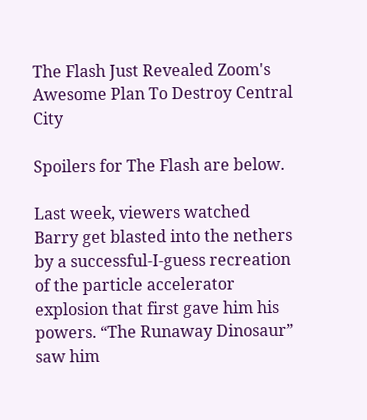The Flash Just Revealed Zoom's Awesome Plan To Destroy Central City

Spoilers for The Flash are below.

Last week, viewers watched Barry get blasted into the nethers by a successful-I-guess recreation of the particle accelerator explosion that first gave him his powers. “The Runaway Dinosaur” saw him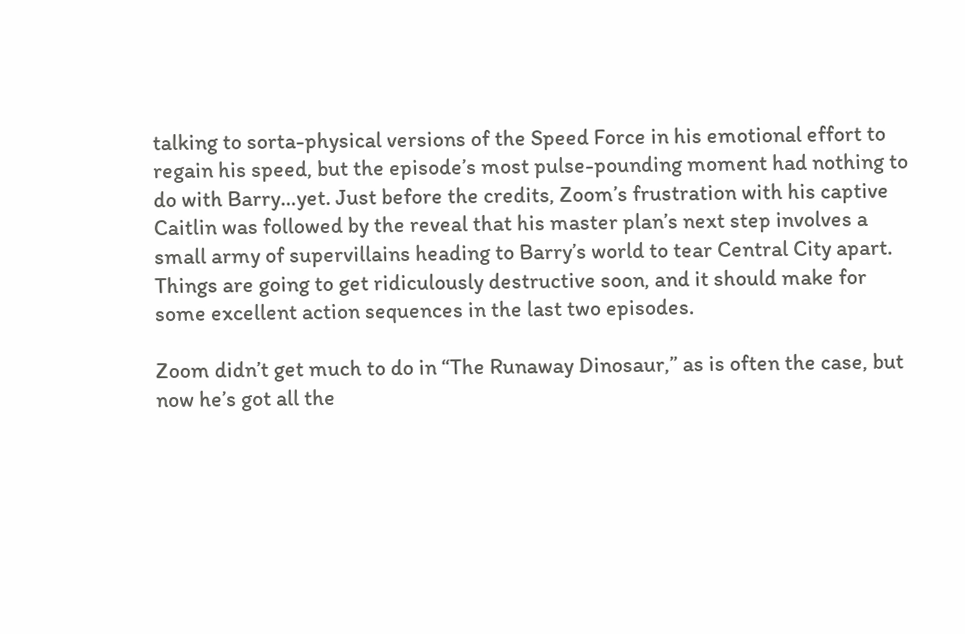talking to sorta-physical versions of the Speed Force in his emotional effort to regain his speed, but the episode’s most pulse-pounding moment had nothing to do with Barry…yet. Just before the credits, Zoom’s frustration with his captive Caitlin was followed by the reveal that his master plan’s next step involves a small army of supervillains heading to Barry’s world to tear Central City apart. Things are going to get ridiculously destructive soon, and it should make for some excellent action sequences in the last two episodes.

Zoom didn’t get much to do in “The Runaway Dinosaur,” as is often the case, but now he’s got all the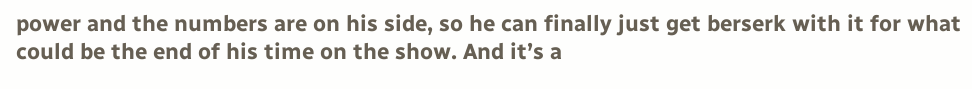power and the numbers are on his side, so he can finally just get berserk with it for what could be the end of his time on the show. And it’s a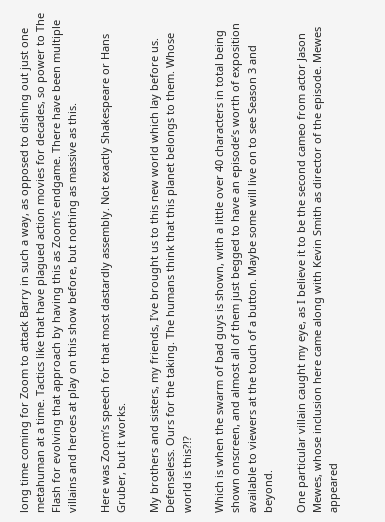long time coming for Zoom to attack Barry in such a way, as opposed to dishing out just one metahuman at a time. Tactics like that have plagued action movies for decades, so power to The Flash for evolving that approach by having this as Zoom’s endgame. There have been multiple villains and heroes at play on this show before, but nothing as massive as this.

Here was Zoom’s speech for that most dastardly assembly. Not exactly Shakespeare or Hans Gruber, but it works.

My brothers and sisters, my friends, I’ve brought us to this new world which lay before us. Defenseless. Ours for the taking. The humans think that this planet belongs to them. Whose world is this?!?

Which is when the swarm of bad guys is shown, with a little over 40 characters in total being shown onscreen, and almost all of them just begged to have an episode’s worth of exposition available to viewers at the touch of a button. Maybe some will live on to see Season 3 and beyond.

One particular villain caught my eye, as I believe it to be the second cameo from actor Jason Mewes, whose inclusion here came along with Kevin Smith as director of the episode. Mewes appeared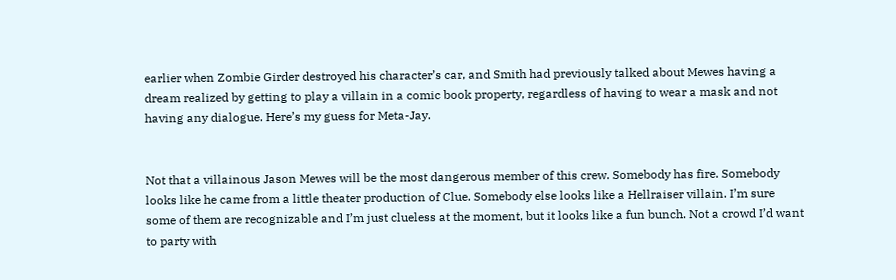earlier when Zombie Girder destroyed his character’s car, and Smith had previously talked about Mewes having a dream realized by getting to play a villain in a comic book property, regardless of having to wear a mask and not having any dialogue. Here’s my guess for Meta-Jay.


Not that a villainous Jason Mewes will be the most dangerous member of this crew. Somebody has fire. Somebody looks like he came from a little theater production of Clue. Somebody else looks like a Hellraiser villain. I’m sure some of them are recognizable and I’m just clueless at the moment, but it looks like a fun bunch. Not a crowd I’d want to party with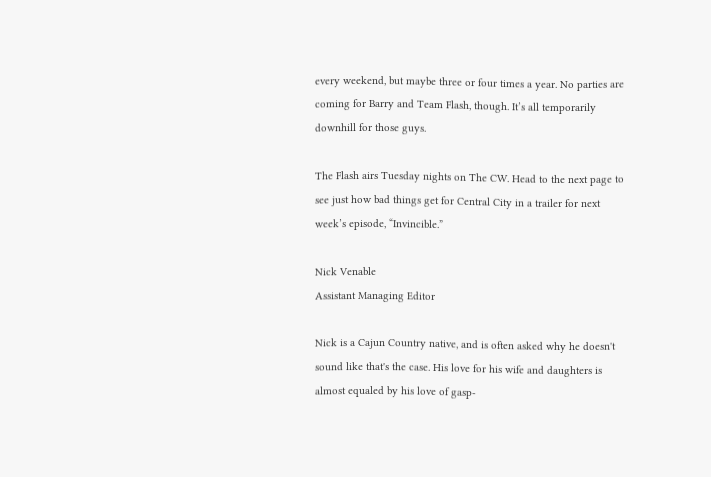every weekend, but maybe three or four times a year. No parties are coming for Barry and Team Flash, though. It’s all temporarily downhill for those guys.

The Flash airs Tuesday nights on The CW. Head to the next page to see just how bad things get for Central City in a trailer for next week’s episode, “Invincible.”

Nick Venable
Assistant Managing Editor

Nick is a Cajun Country native, and is often asked why he doesn't sound like that's the case. His love for his wife and daughters is almost equaled by his love of gasp-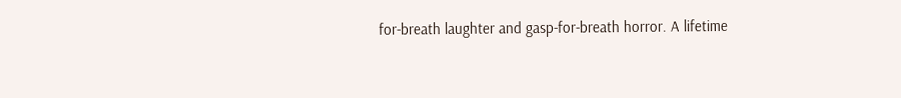for-breath laughter and gasp-for-breath horror. A lifetime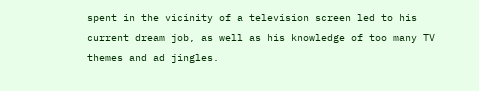spent in the vicinity of a television screen led to his current dream job, as well as his knowledge of too many TV themes and ad jingles.